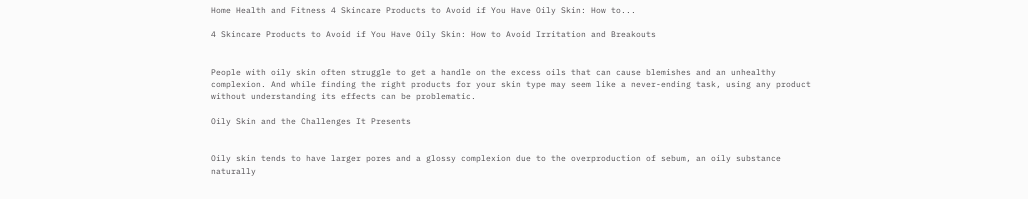Home Health and Fitness 4 Skincare Products to Avoid if You Have Oily Skin: How to...

4 Skincare Products to Avoid if You Have Oily Skin: How to Avoid Irritation and Breakouts


People with oily skin often struggle to get a handle on the excess oils that can cause blemishes and an unhealthy complexion. And while finding the right products for your skin type may seem like a never-ending task, using any product without understanding its effects can be problematic.

Oily Skin and the Challenges It Presents


Oily skin tends to have larger pores and a glossy complexion due to the overproduction of sebum, an oily substance naturally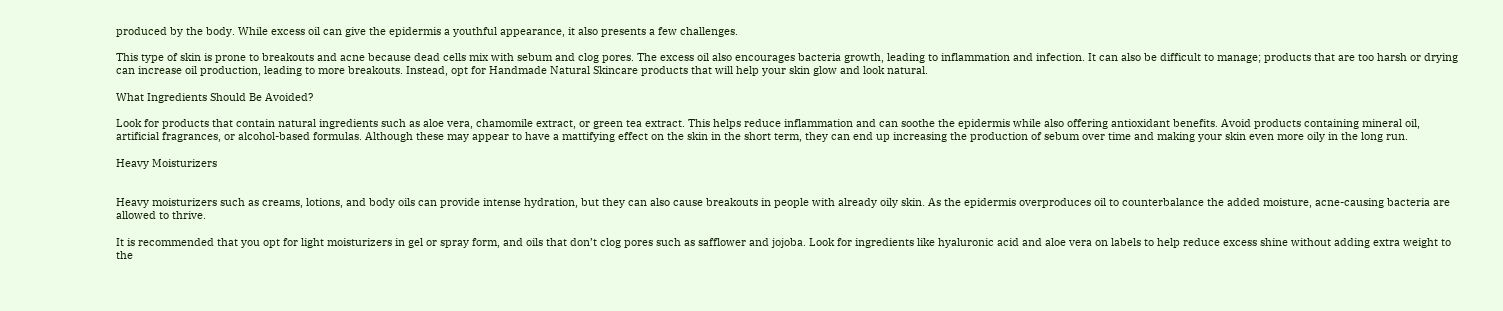produced by the body. While excess oil can give the epidermis a youthful appearance, it also presents a few challenges.

This type of skin is prone to breakouts and acne because dead cells mix with sebum and clog pores. The excess oil also encourages bacteria growth, leading to inflammation and infection. It can also be difficult to manage; products that are too harsh or drying can increase oil production, leading to more breakouts. Instead, opt for Handmade Natural Skincare products that will help your skin glow and look natural.

What Ingredients Should Be Avoided?

Look for products that contain natural ingredients such as aloe vera, chamomile extract, or green tea extract. This helps reduce inflammation and can soothe the epidermis while also offering antioxidant benefits. Avoid products containing mineral oil, artificial fragrances, or alcohol-based formulas. Although these may appear to have a mattifying effect on the skin in the short term, they can end up increasing the production of sebum over time and making your skin even more oily in the long run.

Heavy Moisturizers


Heavy moisturizers such as creams, lotions, and body oils can provide intense hydration, but they can also cause breakouts in people with already oily skin. As the epidermis overproduces oil to counterbalance the added moisture, acne-causing bacteria are allowed to thrive.

It is recommended that you opt for light moisturizers in gel or spray form, and oils that don’t clog pores such as safflower and jojoba. Look for ingredients like hyaluronic acid and aloe vera on labels to help reduce excess shine without adding extra weight to the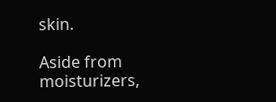skin.

Aside from moisturizers,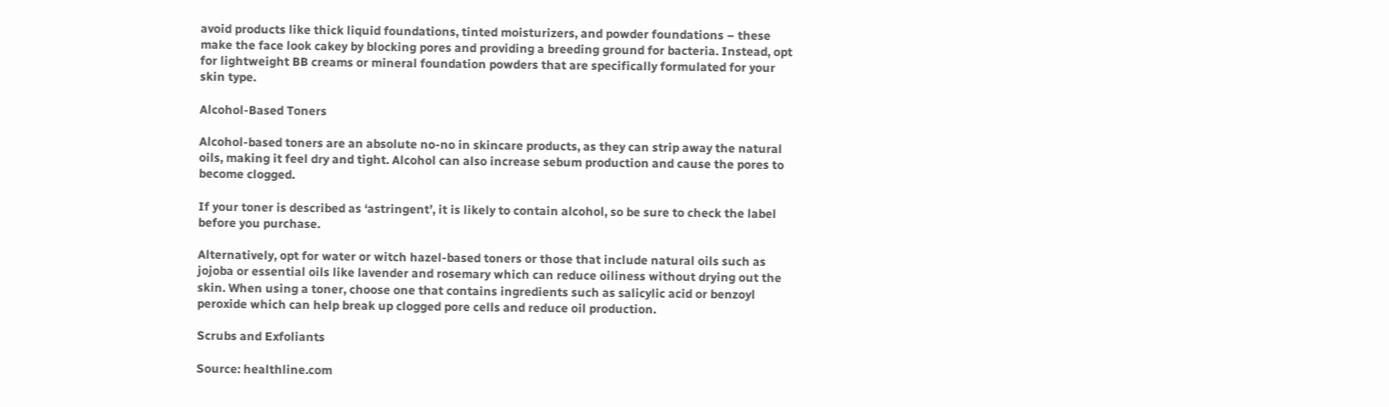avoid products like thick liquid foundations, tinted moisturizers, and powder foundations – these make the face look cakey by blocking pores and providing a breeding ground for bacteria. Instead, opt for lightweight BB creams or mineral foundation powders that are specifically formulated for your skin type.

Alcohol-Based Toners

Alcohol-based toners are an absolute no-no in skincare products, as they can strip away the natural oils, making it feel dry and tight. Alcohol can also increase sebum production and cause the pores to become clogged.

If your toner is described as ‘astringent’, it is likely to contain alcohol, so be sure to check the label before you purchase.

Alternatively, opt for water or witch hazel-based toners or those that include natural oils such as jojoba or essential oils like lavender and rosemary which can reduce oiliness without drying out the skin. When using a toner, choose one that contains ingredients such as salicylic acid or benzoyl peroxide which can help break up clogged pore cells and reduce oil production.

Scrubs and Exfoliants

Source: healthline.com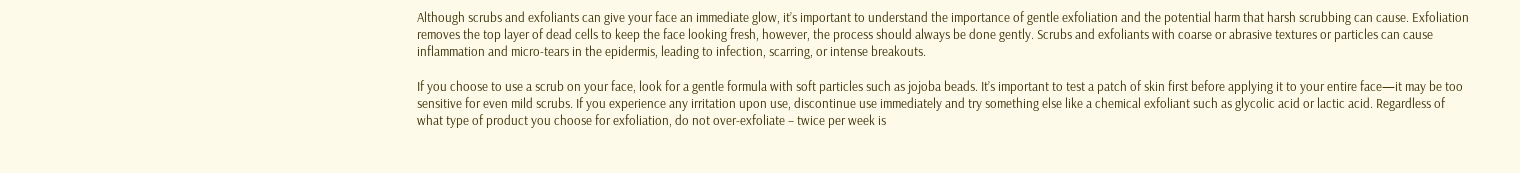Although scrubs and exfoliants can give your face an immediate glow, it’s important to understand the importance of gentle exfoliation and the potential harm that harsh scrubbing can cause. Exfoliation removes the top layer of dead cells to keep the face looking fresh, however, the process should always be done gently. Scrubs and exfoliants with coarse or abrasive textures or particles can cause inflammation and micro-tears in the epidermis, leading to infection, scarring, or intense breakouts.

If you choose to use a scrub on your face, look for a gentle formula with soft particles such as jojoba beads. It’s important to test a patch of skin first before applying it to your entire face—it may be too sensitive for even mild scrubs. If you experience any irritation upon use, discontinue use immediately and try something else like a chemical exfoliant such as glycolic acid or lactic acid. Regardless of what type of product you choose for exfoliation, do not over-exfoliate – twice per week is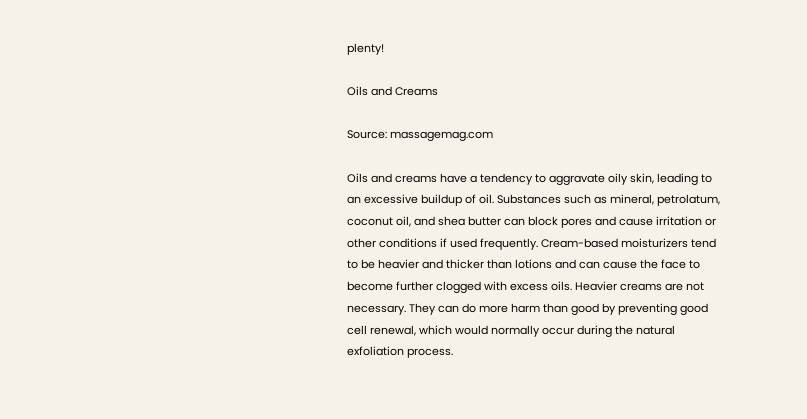plenty!

Oils and Creams

Source: massagemag.com

Oils and creams have a tendency to aggravate oily skin, leading to an excessive buildup of oil. Substances such as mineral, petrolatum, coconut oil, and shea butter can block pores and cause irritation or other conditions if used frequently. Cream-based moisturizers tend to be heavier and thicker than lotions and can cause the face to become further clogged with excess oils. Heavier creams are not necessary. They can do more harm than good by preventing good cell renewal, which would normally occur during the natural exfoliation process.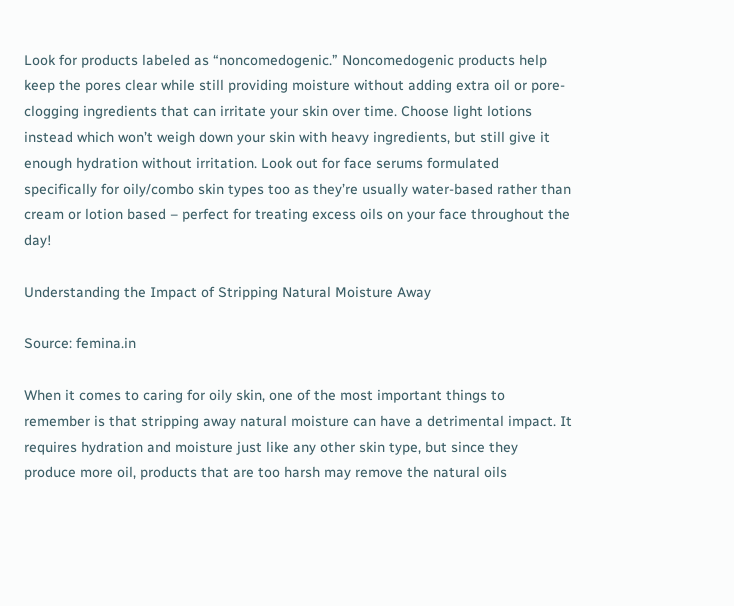Look for products labeled as “noncomedogenic.” Noncomedogenic products help keep the pores clear while still providing moisture without adding extra oil or pore-clogging ingredients that can irritate your skin over time. Choose light lotions instead which won’t weigh down your skin with heavy ingredients, but still give it enough hydration without irritation. Look out for face serums formulated specifically for oily/combo skin types too as they’re usually water-based rather than cream or lotion based – perfect for treating excess oils on your face throughout the day!

Understanding the Impact of Stripping Natural Moisture Away

Source: femina.in

When it comes to caring for oily skin, one of the most important things to remember is that stripping away natural moisture can have a detrimental impact. It requires hydration and moisture just like any other skin type, but since they produce more oil, products that are too harsh may remove the natural oils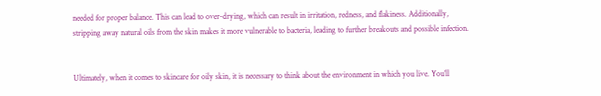needed for proper balance. This can lead to over-drying, which can result in irritation, redness, and flakiness. Additionally, stripping away natural oils from the skin makes it more vulnerable to bacteria, leading to further breakouts and possible infection.


Ultimately, when it comes to skincare for oily skin, it is necessary to think about the environment in which you live. You’ll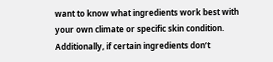want to know what ingredients work best with your own climate or specific skin condition. Additionally, if certain ingredients don’t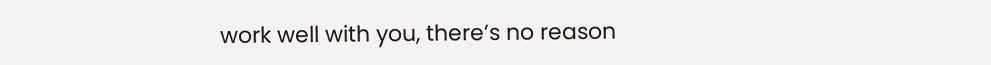work well with you, there’s no reason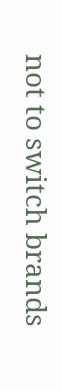not to switch brands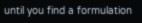until you find a formulation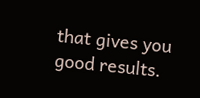that gives you good results.